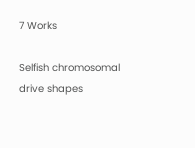7 Works

Selfish chromosomal drive shapes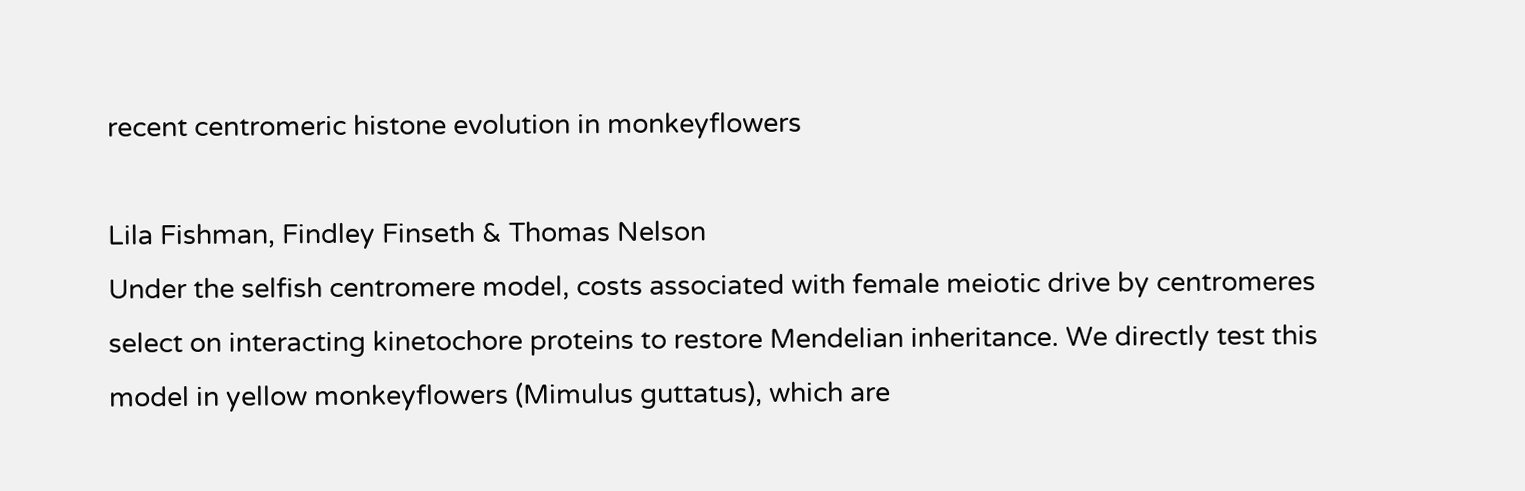recent centromeric histone evolution in monkeyflowers

Lila Fishman, Findley Finseth & Thomas Nelson
Under the selfish centromere model, costs associated with female meiotic drive by centromeres select on interacting kinetochore proteins to restore Mendelian inheritance. We directly test this model in yellow monkeyflowers (Mimulus guttatus), which are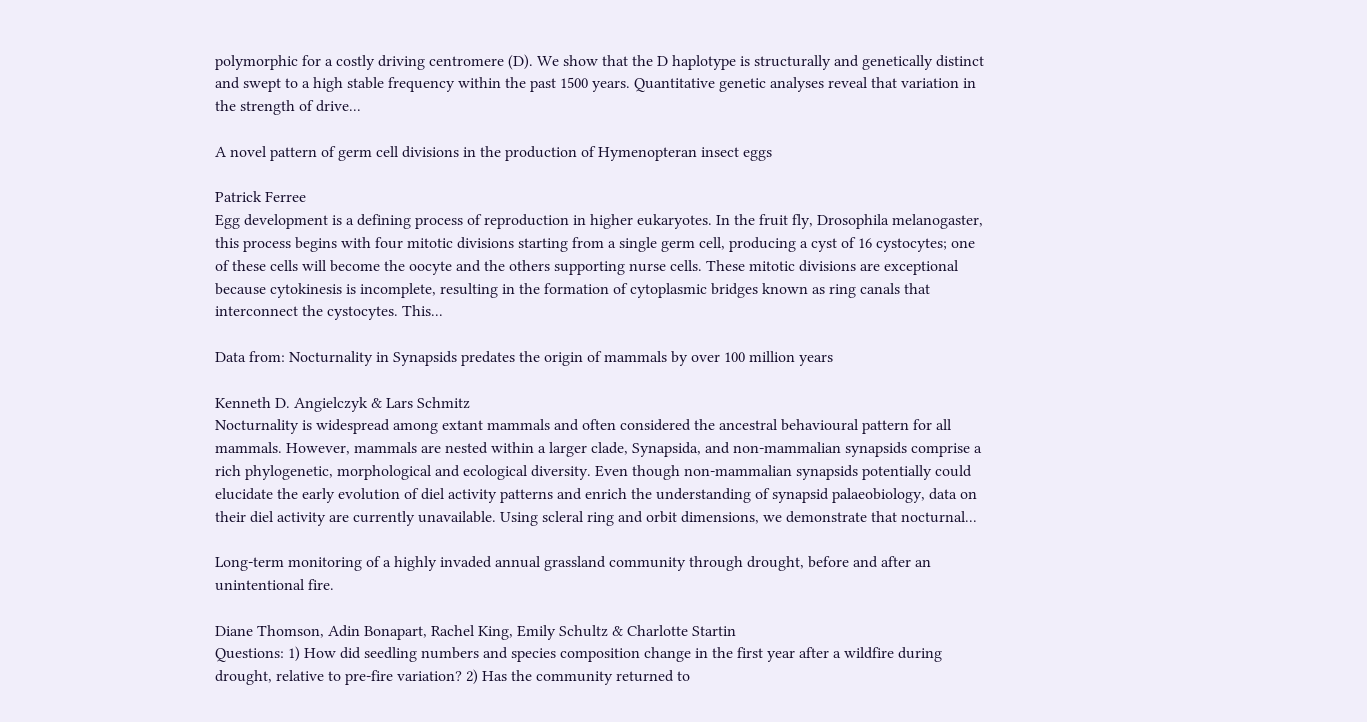polymorphic for a costly driving centromere (D). We show that the D haplotype is structurally and genetically distinct and swept to a high stable frequency within the past 1500 years. Quantitative genetic analyses reveal that variation in the strength of drive...

A novel pattern of germ cell divisions in the production of Hymenopteran insect eggs

Patrick Ferree
Egg development is a defining process of reproduction in higher eukaryotes. In the fruit fly, Drosophila melanogaster, this process begins with four mitotic divisions starting from a single germ cell, producing a cyst of 16 cystocytes; one of these cells will become the oocyte and the others supporting nurse cells. These mitotic divisions are exceptional because cytokinesis is incomplete, resulting in the formation of cytoplasmic bridges known as ring canals that interconnect the cystocytes. This...

Data from: Nocturnality in Synapsids predates the origin of mammals by over 100 million years

Kenneth D. Angielczyk & Lars Schmitz
Nocturnality is widespread among extant mammals and often considered the ancestral behavioural pattern for all mammals. However, mammals are nested within a larger clade, Synapsida, and non-mammalian synapsids comprise a rich phylogenetic, morphological and ecological diversity. Even though non-mammalian synapsids potentially could elucidate the early evolution of diel activity patterns and enrich the understanding of synapsid palaeobiology, data on their diel activity are currently unavailable. Using scleral ring and orbit dimensions, we demonstrate that nocturnal...

Long-term monitoring of a highly invaded annual grassland community through drought, before and after an unintentional fire.

Diane Thomson, Adin Bonapart, Rachel King, Emily Schultz & Charlotte Startin
Questions: 1) How did seedling numbers and species composition change in the first year after a wildfire during drought, relative to pre-fire variation? 2) Has the community returned to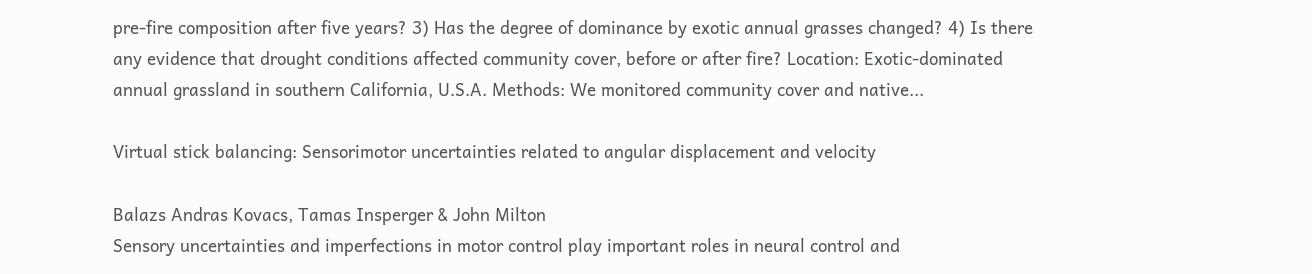pre-fire composition after five years? 3) Has the degree of dominance by exotic annual grasses changed? 4) Is there any evidence that drought conditions affected community cover, before or after fire? Location: Exotic-dominated annual grassland in southern California, U.S.A. Methods: We monitored community cover and native...

Virtual stick balancing: Sensorimotor uncertainties related to angular displacement and velocity

Balazs Andras Kovacs, Tamas Insperger & John Milton
Sensory uncertainties and imperfections in motor control play important roles in neural control and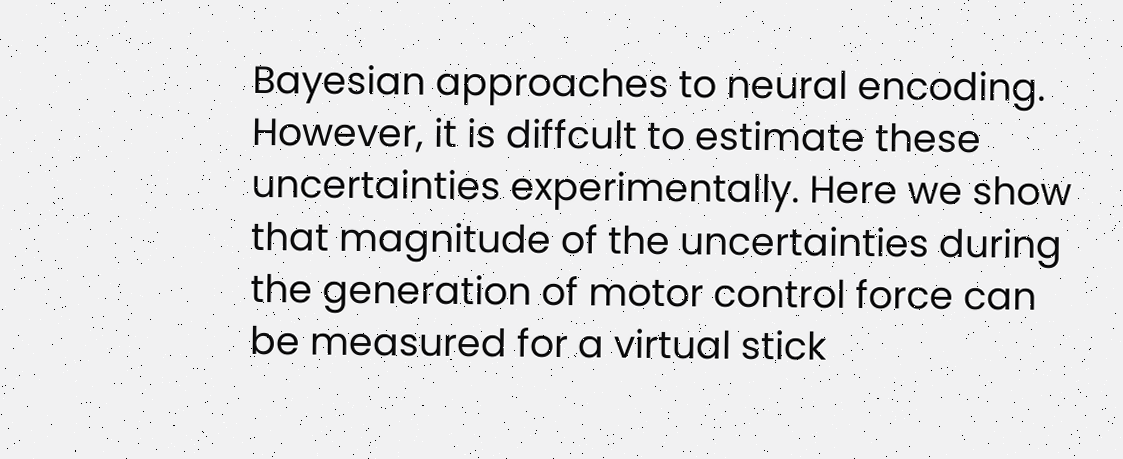Bayesian approaches to neural encoding. However, it is diffcult to estimate these uncertainties experimentally. Here we show that magnitude of the uncertainties during the generation of motor control force can be measured for a virtual stick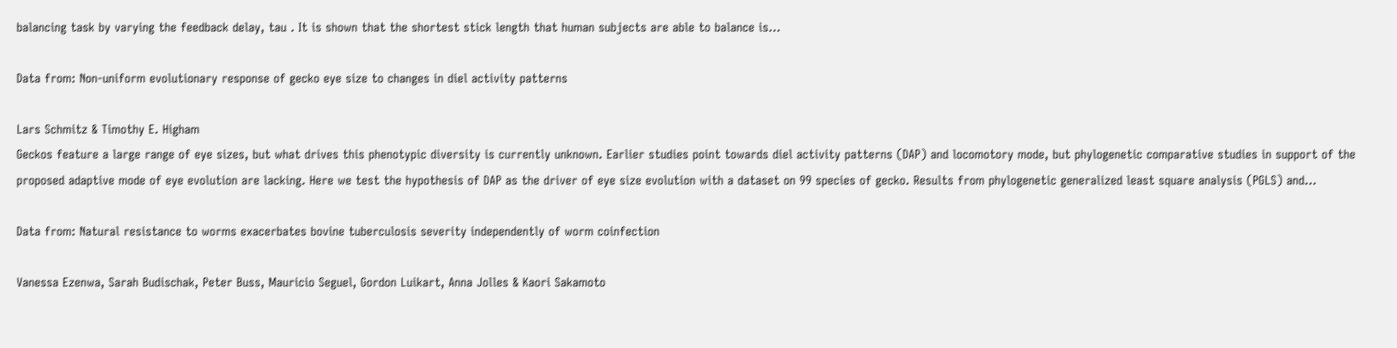balancing task by varying the feedback delay, tau . It is shown that the shortest stick length that human subjects are able to balance is...

Data from: Non-uniform evolutionary response of gecko eye size to changes in diel activity patterns

Lars Schmitz & Timothy E. Higham
Geckos feature a large range of eye sizes, but what drives this phenotypic diversity is currently unknown. Earlier studies point towards diel activity patterns (DAP) and locomotory mode, but phylogenetic comparative studies in support of the proposed adaptive mode of eye evolution are lacking. Here we test the hypothesis of DAP as the driver of eye size evolution with a dataset on 99 species of gecko. Results from phylogenetic generalized least square analysis (PGLS) and...

Data from: Natural resistance to worms exacerbates bovine tuberculosis severity independently of worm coinfection

Vanessa Ezenwa, Sarah Budischak, Peter Buss, Mauricio Seguel, Gordon Luikart, Anna Jolles & Kaori Sakamoto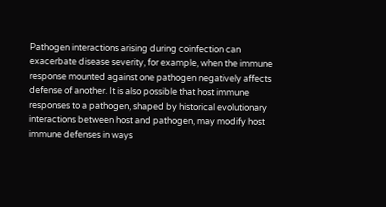Pathogen interactions arising during coinfection can exacerbate disease severity, for example, when the immune response mounted against one pathogen negatively affects defense of another. It is also possible that host immune responses to a pathogen, shaped by historical evolutionary interactions between host and pathogen, may modify host immune defenses in ways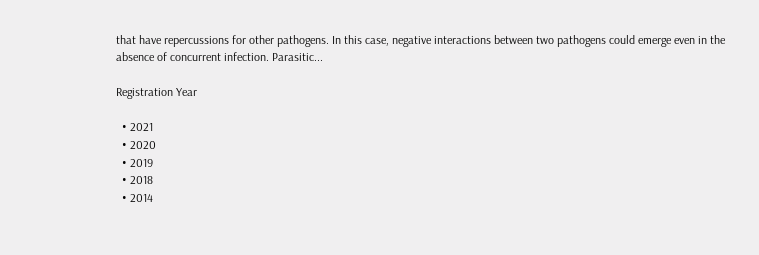that have repercussions for other pathogens. In this case, negative interactions between two pathogens could emerge even in the absence of concurrent infection. Parasitic...

Registration Year

  • 2021
  • 2020
  • 2019
  • 2018
  • 2014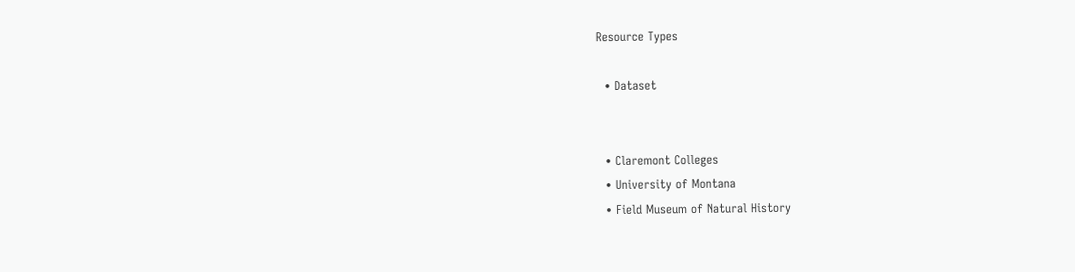Resource Types

  • Dataset


  • Claremont Colleges
  • University of Montana
  • Field Museum of Natural History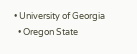• University of Georgia
  • Oregon State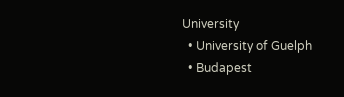University
  • University of Guelph
  • Budapest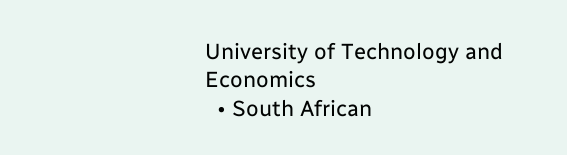University of Technology and Economics
  • South African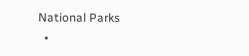National Parks
  •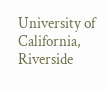University of California, Riverside